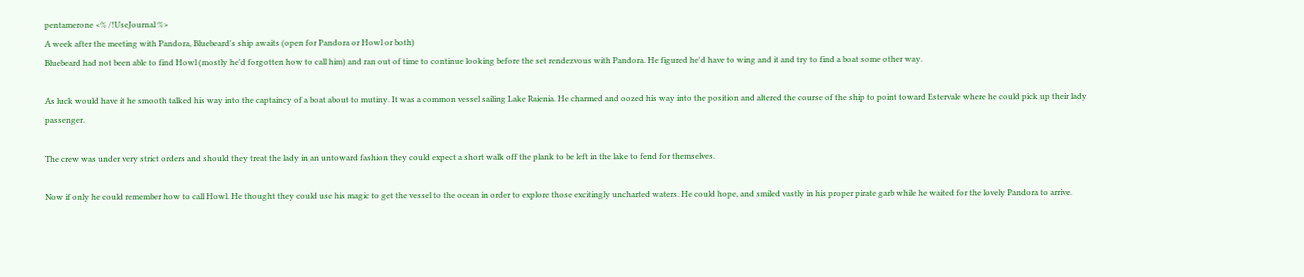pentamerone <% /!UseJournal %>
A week after the meeting with Pandora, Bluebeard's ship awaits (open for Pandora or Howl or both)
Bluebeard had not been able to find Howl (mostly he'd forgotten how to call him) and ran out of time to continue looking before the set rendezvous with Pandora. He figured he'd have to wing and it and try to find a boat some other way.

As luck would have it he smooth talked his way into the captaincy of a boat about to mutiny. It was a common vessel sailing Lake Raienia. He charmed and oozed his way into the position and altered the course of the ship to point toward Estervale where he could pick up their lady passenger.

The crew was under very strict orders and should they treat the lady in an untoward fashion they could expect a short walk off the plank to be left in the lake to fend for themselves.

Now if only he could remember how to call Howl. He thought they could use his magic to get the vessel to the ocean in order to explore those excitingly uncharted waters. He could hope, and smiled vastly in his proper pirate garb while he waited for the lovely Pandora to arrive.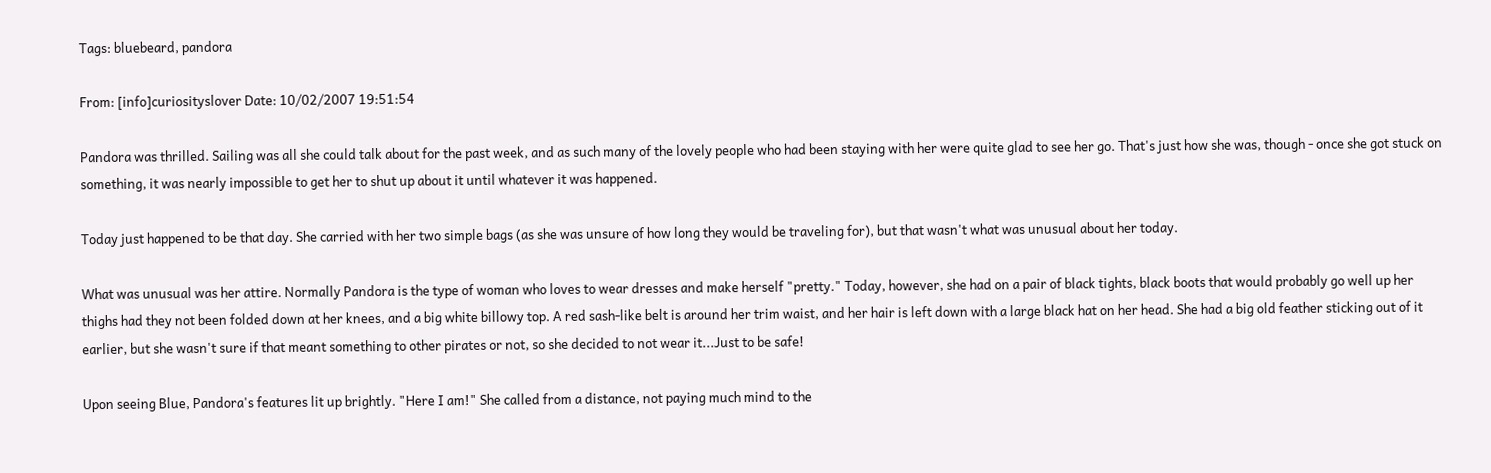Tags: bluebeard, pandora

From: [info]curiosityslover Date: 10/02/2007 19:51:54

Pandora was thrilled. Sailing was all she could talk about for the past week, and as such many of the lovely people who had been staying with her were quite glad to see her go. That's just how she was, though - once she got stuck on something, it was nearly impossible to get her to shut up about it until whatever it was happened.

Today just happened to be that day. She carried with her two simple bags (as she was unsure of how long they would be traveling for), but that wasn't what was unusual about her today.

What was unusual was her attire. Normally Pandora is the type of woman who loves to wear dresses and make herself "pretty." Today, however, she had on a pair of black tights, black boots that would probably go well up her thighs had they not been folded down at her knees, and a big white billowy top. A red sash-like belt is around her trim waist, and her hair is left down with a large black hat on her head. She had a big old feather sticking out of it earlier, but she wasn't sure if that meant something to other pirates or not, so she decided to not wear it...Just to be safe!

Upon seeing Blue, Pandora's features lit up brightly. "Here I am!" She called from a distance, not paying much mind to the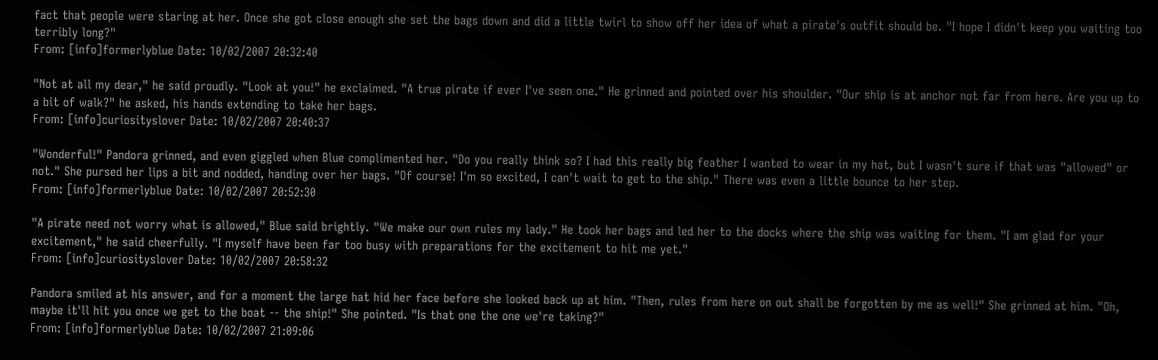fact that people were staring at her. Once she got close enough she set the bags down and did a little twirl to show off her idea of what a pirate's outfit should be. "I hope I didn't keep you waiting too terribly long?"
From: [info]formerlyblue Date: 10/02/2007 20:32:40

"Not at all my dear," he said proudly. "Look at you!" he exclaimed. "A true pirate if ever I've seen one." He grinned and pointed over his shoulder. "Our ship is at anchor not far from here. Are you up to a bit of walk?" he asked, his hands extending to take her bags.
From: [info]curiosityslover Date: 10/02/2007 20:40:37

"Wonderful!" Pandora grinned, and even giggled when Blue complimented her. "Do you really think so? I had this really big feather I wanted to wear in my hat, but I wasn't sure if that was "allowed" or not." She pursed her lips a bit and nodded, handing over her bags. "Of course! I'm so excited, I can't wait to get to the ship." There was even a little bounce to her step.
From: [info]formerlyblue Date: 10/02/2007 20:52:30

"A pirate need not worry what is allowed," Blue said brightly. "We make our own rules my lady." He took her bags and led her to the docks where the ship was waiting for them. "I am glad for your excitement," he said cheerfully. "I myself have been far too busy with preparations for the excitement to hit me yet."
From: [info]curiosityslover Date: 10/02/2007 20:58:32

Pandora smiled at his answer, and for a moment the large hat hid her face before she looked back up at him. "Then, rules from here on out shall be forgotten by me as well!" She grinned at him. "Oh, maybe it'll hit you once we get to the boat -- the ship!" She pointed. "Is that one the one we're taking?"
From: [info]formerlyblue Date: 10/02/2007 21:09:06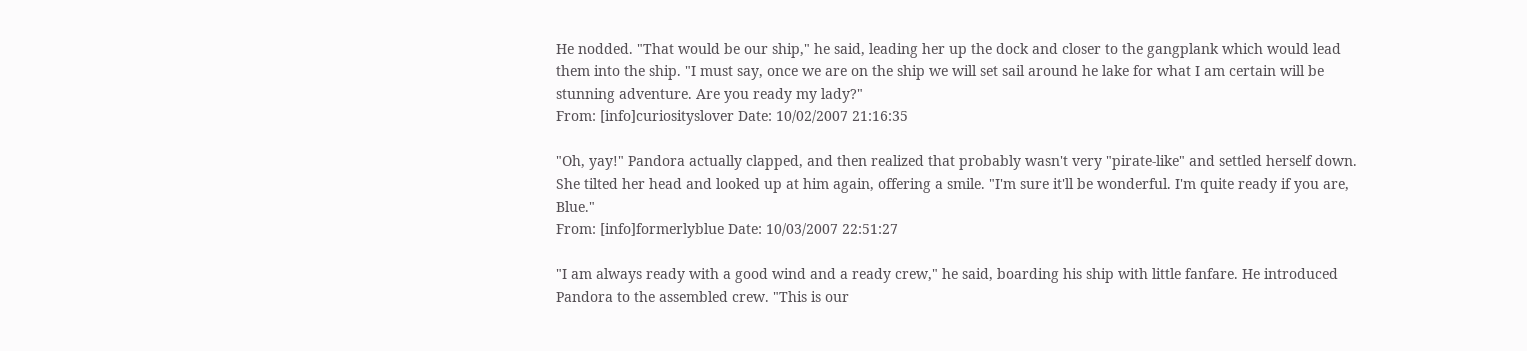He nodded. "That would be our ship," he said, leading her up the dock and closer to the gangplank which would lead them into the ship. "I must say, once we are on the ship we will set sail around he lake for what I am certain will be stunning adventure. Are you ready my lady?"
From: [info]curiosityslover Date: 10/02/2007 21:16:35

"Oh, yay!" Pandora actually clapped, and then realized that probably wasn't very "pirate-like" and settled herself down. She tilted her head and looked up at him again, offering a smile. "I'm sure it'll be wonderful. I'm quite ready if you are, Blue."
From: [info]formerlyblue Date: 10/03/2007 22:51:27

"I am always ready with a good wind and a ready crew," he said, boarding his ship with little fanfare. He introduced Pandora to the assembled crew. "This is our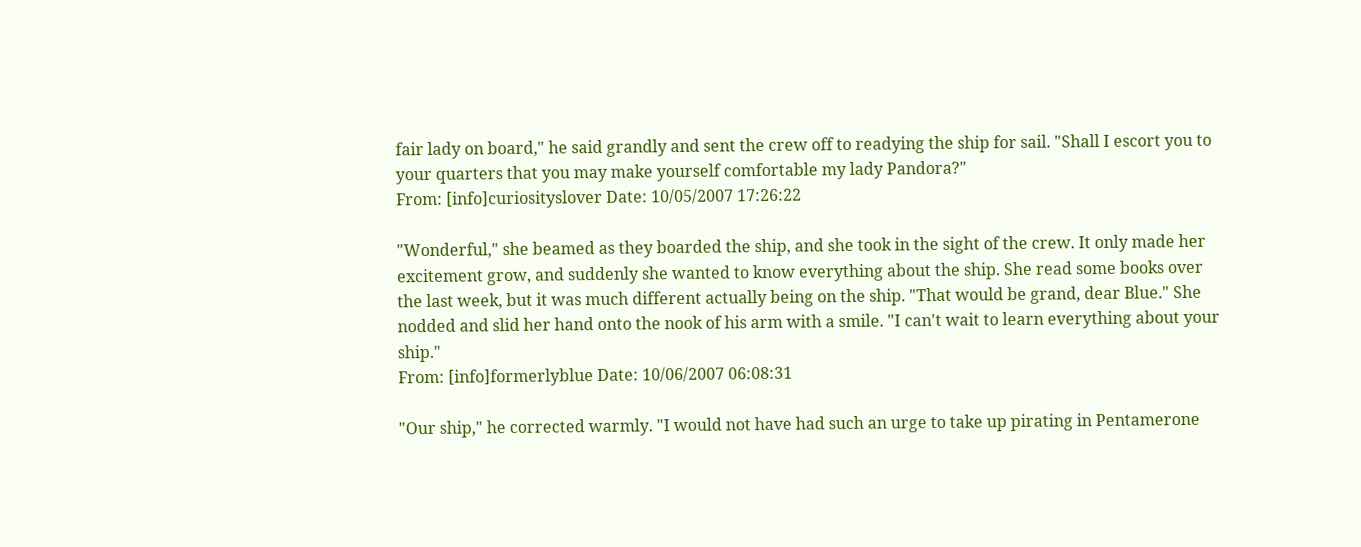fair lady on board," he said grandly and sent the crew off to readying the ship for sail. "Shall I escort you to your quarters that you may make yourself comfortable my lady Pandora?"
From: [info]curiosityslover Date: 10/05/2007 17:26:22

"Wonderful," she beamed as they boarded the ship, and she took in the sight of the crew. It only made her excitement grow, and suddenly she wanted to know everything about the ship. She read some books over the last week, but it was much different actually being on the ship. "That would be grand, dear Blue." She nodded and slid her hand onto the nook of his arm with a smile. "I can't wait to learn everything about your ship."
From: [info]formerlyblue Date: 10/06/2007 06:08:31

"Our ship," he corrected warmly. "I would not have had such an urge to take up pirating in Pentamerone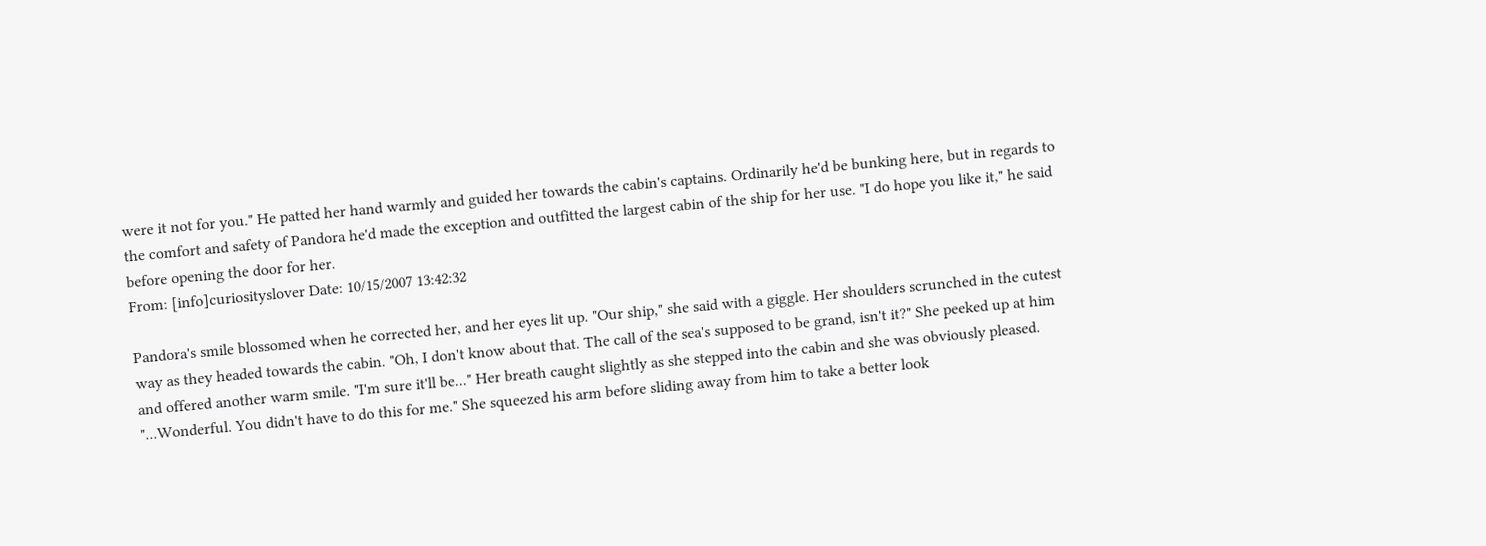were it not for you." He patted her hand warmly and guided her towards the cabin's captains. Ordinarily he'd be bunking here, but in regards to the comfort and safety of Pandora he'd made the exception and outfitted the largest cabin of the ship for her use. "I do hope you like it," he said before opening the door for her.
From: [info]curiosityslover Date: 10/15/2007 13:42:32

Pandora's smile blossomed when he corrected her, and her eyes lit up. "Our ship," she said with a giggle. Her shoulders scrunched in the cutest way as they headed towards the cabin. "Oh, I don't know about that. The call of the sea's supposed to be grand, isn't it?" She peeked up at him and offered another warm smile. "I'm sure it'll be..." Her breath caught slightly as she stepped into the cabin and she was obviously pleased. "...Wonderful. You didn't have to do this for me." She squeezed his arm before sliding away from him to take a better look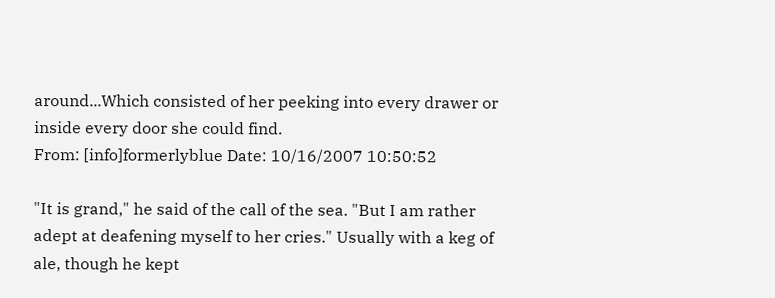around...Which consisted of her peeking into every drawer or inside every door she could find.
From: [info]formerlyblue Date: 10/16/2007 10:50:52

"It is grand," he said of the call of the sea. "But I am rather adept at deafening myself to her cries." Usually with a keg of ale, though he kept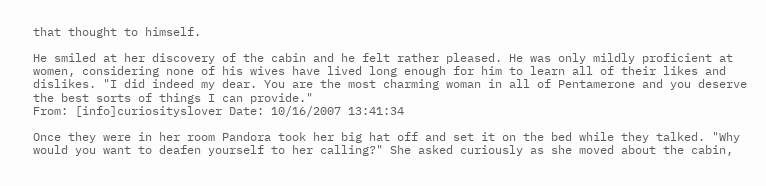that thought to himself.

He smiled at her discovery of the cabin and he felt rather pleased. He was only mildly proficient at women, considering none of his wives have lived long enough for him to learn all of their likes and dislikes. "I did indeed my dear. You are the most charming woman in all of Pentamerone and you deserve the best sorts of things I can provide."
From: [info]curiosityslover Date: 10/16/2007 13:41:34

Once they were in her room Pandora took her big hat off and set it on the bed while they talked. "Why would you want to deafen yourself to her calling?" She asked curiously as she moved about the cabin,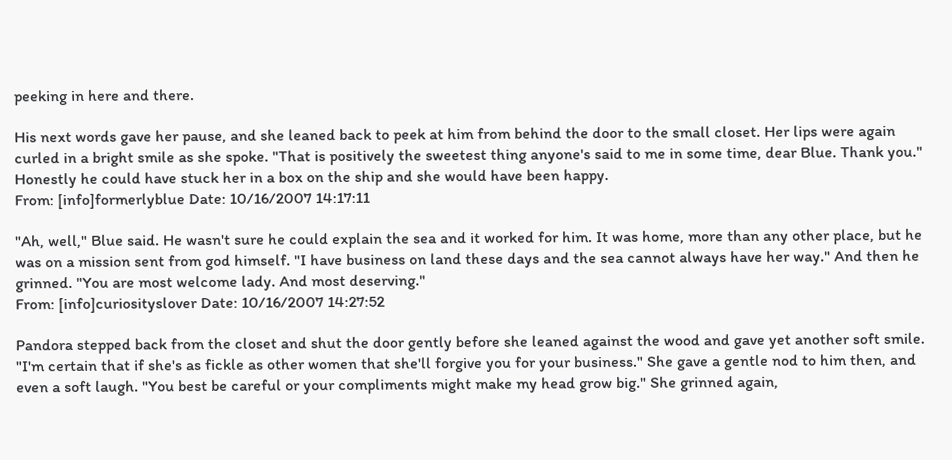peeking in here and there.

His next words gave her pause, and she leaned back to peek at him from behind the door to the small closet. Her lips were again curled in a bright smile as she spoke. "That is positively the sweetest thing anyone's said to me in some time, dear Blue. Thank you." Honestly he could have stuck her in a box on the ship and she would have been happy.
From: [info]formerlyblue Date: 10/16/2007 14:17:11

"Ah, well," Blue said. He wasn't sure he could explain the sea and it worked for him. It was home, more than any other place, but he was on a mission sent from god himself. "I have business on land these days and the sea cannot always have her way." And then he grinned. "You are most welcome lady. And most deserving."
From: [info]curiosityslover Date: 10/16/2007 14:27:52

Pandora stepped back from the closet and shut the door gently before she leaned against the wood and gave yet another soft smile. "I'm certain that if she's as fickle as other women that she'll forgive you for your business." She gave a gentle nod to him then, and even a soft laugh. "You best be careful or your compliments might make my head grow big." She grinned again,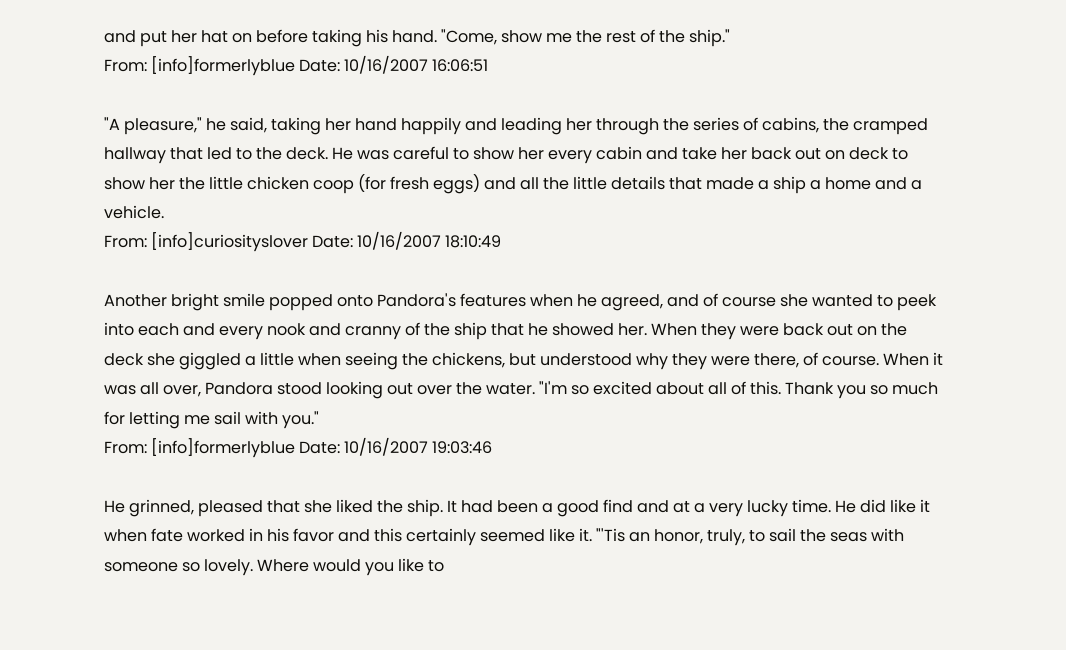and put her hat on before taking his hand. "Come, show me the rest of the ship."
From: [info]formerlyblue Date: 10/16/2007 16:06:51

"A pleasure," he said, taking her hand happily and leading her through the series of cabins, the cramped hallway that led to the deck. He was careful to show her every cabin and take her back out on deck to show her the little chicken coop (for fresh eggs) and all the little details that made a ship a home and a vehicle.
From: [info]curiosityslover Date: 10/16/2007 18:10:49

Another bright smile popped onto Pandora's features when he agreed, and of course she wanted to peek into each and every nook and cranny of the ship that he showed her. When they were back out on the deck she giggled a little when seeing the chickens, but understood why they were there, of course. When it was all over, Pandora stood looking out over the water. "I'm so excited about all of this. Thank you so much for letting me sail with you."
From: [info]formerlyblue Date: 10/16/2007 19:03:46

He grinned, pleased that she liked the ship. It had been a good find and at a very lucky time. He did like it when fate worked in his favor and this certainly seemed like it. "'Tis an honor, truly, to sail the seas with someone so lovely. Where would you like to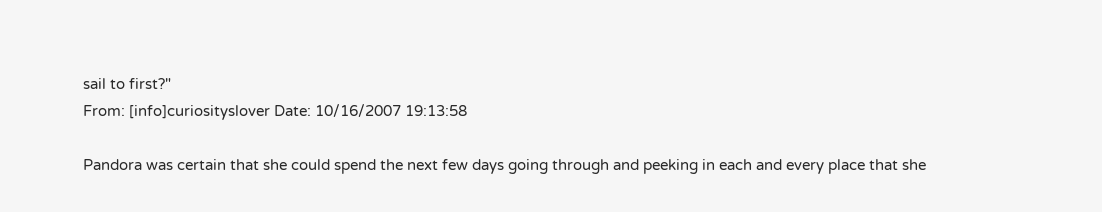sail to first?"
From: [info]curiosityslover Date: 10/16/2007 19:13:58

Pandora was certain that she could spend the next few days going through and peeking in each and every place that she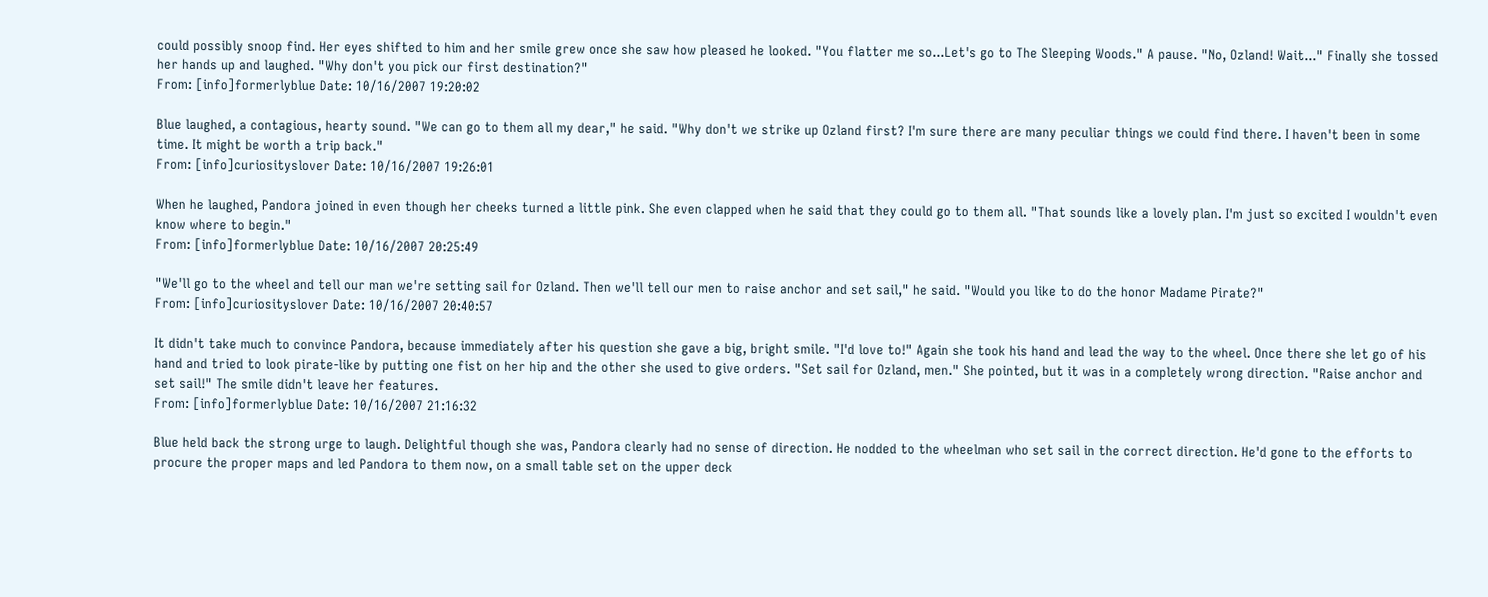could possibly snoop find. Her eyes shifted to him and her smile grew once she saw how pleased he looked. "You flatter me so...Let's go to The Sleeping Woods." A pause. "No, Ozland! Wait..." Finally she tossed her hands up and laughed. "Why don't you pick our first destination?"
From: [info]formerlyblue Date: 10/16/2007 19:20:02

Blue laughed, a contagious, hearty sound. "We can go to them all my dear," he said. "Why don't we strike up Ozland first? I'm sure there are many peculiar things we could find there. I haven't been in some time. It might be worth a trip back."
From: [info]curiosityslover Date: 10/16/2007 19:26:01

When he laughed, Pandora joined in even though her cheeks turned a little pink. She even clapped when he said that they could go to them all. "That sounds like a lovely plan. I'm just so excited I wouldn't even know where to begin."
From: [info]formerlyblue Date: 10/16/2007 20:25:49

"We'll go to the wheel and tell our man we're setting sail for Ozland. Then we'll tell our men to raise anchor and set sail," he said. "Would you like to do the honor Madame Pirate?"
From: [info]curiosityslover Date: 10/16/2007 20:40:57

It didn't take much to convince Pandora, because immediately after his question she gave a big, bright smile. "I'd love to!" Again she took his hand and lead the way to the wheel. Once there she let go of his hand and tried to look pirate-like by putting one fist on her hip and the other she used to give orders. "Set sail for Ozland, men." She pointed, but it was in a completely wrong direction. "Raise anchor and set sail!" The smile didn't leave her features.
From: [info]formerlyblue Date: 10/16/2007 21:16:32

Blue held back the strong urge to laugh. Delightful though she was, Pandora clearly had no sense of direction. He nodded to the wheelman who set sail in the correct direction. He'd gone to the efforts to procure the proper maps and led Pandora to them now, on a small table set on the upper deck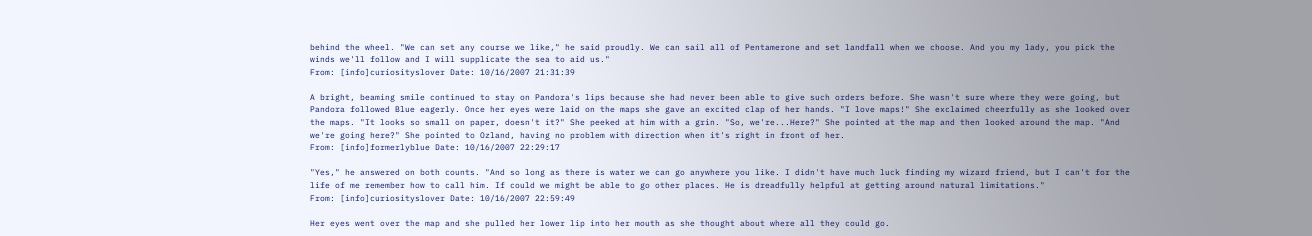behind the wheel. "We can set any course we like," he said proudly. We can sail all of Pentamerone and set landfall when we choose. And you my lady, you pick the winds we'll follow and I will supplicate the sea to aid us."
From: [info]curiosityslover Date: 10/16/2007 21:31:39

A bright, beaming smile continued to stay on Pandora's lips because she had never been able to give such orders before. She wasn't sure where they were going, but Pandora followed Blue eagerly. Once her eyes were laid on the maps she gave an excited clap of her hands. "I love maps!" She exclaimed cheerfully as she looked over the maps. "It looks so small on paper, doesn't it?" She peeked at him with a grin. "So, we're...Here?" She pointed at the map and then looked around the map. "And we're going here?" She pointed to Ozland, having no problem with direction when it's right in front of her.
From: [info]formerlyblue Date: 10/16/2007 22:29:17

"Yes," he answered on both counts. "And so long as there is water we can go anywhere you like. I didn't have much luck finding my wizard friend, but I can't for the life of me remember how to call him. If could we might be able to go other places. He is dreadfully helpful at getting around natural limitations."
From: [info]curiosityslover Date: 10/16/2007 22:59:49

Her eyes went over the map and she pulled her lower lip into her mouth as she thought about where all they could go.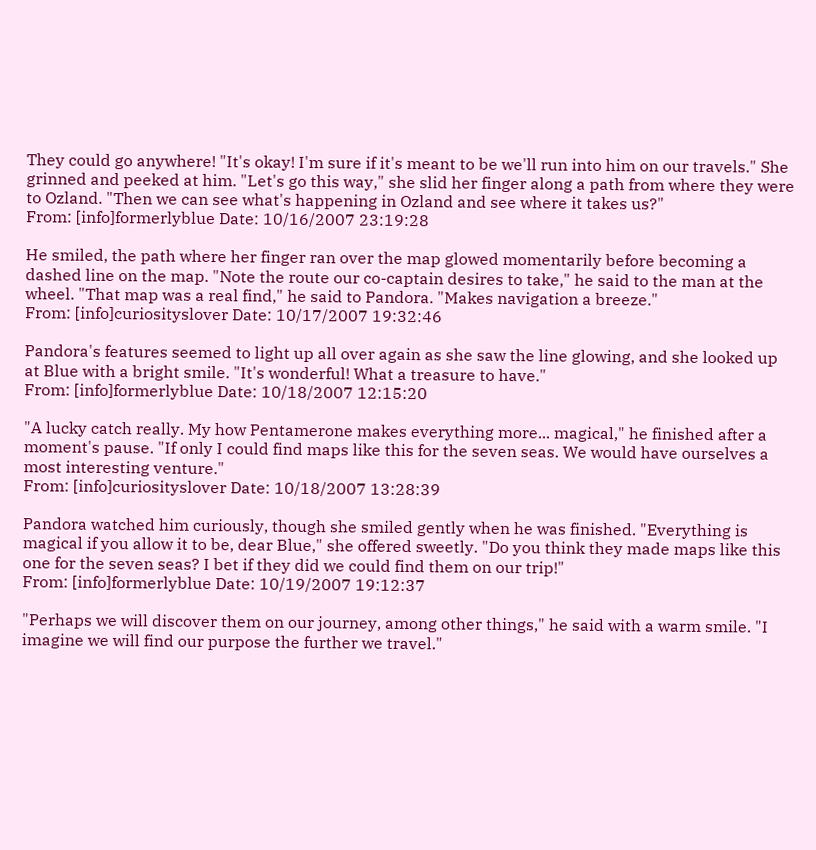They could go anywhere! "It's okay! I'm sure if it's meant to be we'll run into him on our travels." She grinned and peeked at him. "Let's go this way," she slid her finger along a path from where they were to Ozland. "Then we can see what's happening in Ozland and see where it takes us?"
From: [info]formerlyblue Date: 10/16/2007 23:19:28

He smiled, the path where her finger ran over the map glowed momentarily before becoming a dashed line on the map. "Note the route our co-captain desires to take," he said to the man at the wheel. "That map was a real find," he said to Pandora. "Makes navigation a breeze."
From: [info]curiosityslover Date: 10/17/2007 19:32:46

Pandora's features seemed to light up all over again as she saw the line glowing, and she looked up at Blue with a bright smile. "It's wonderful! What a treasure to have."
From: [info]formerlyblue Date: 10/18/2007 12:15:20

"A lucky catch really. My how Pentamerone makes everything more... magical," he finished after a moment's pause. "If only I could find maps like this for the seven seas. We would have ourselves a most interesting venture."
From: [info]curiosityslover Date: 10/18/2007 13:28:39

Pandora watched him curiously, though she smiled gently when he was finished. "Everything is magical if you allow it to be, dear Blue," she offered sweetly. "Do you think they made maps like this one for the seven seas? I bet if they did we could find them on our trip!"
From: [info]formerlyblue Date: 10/19/2007 19:12:37

"Perhaps we will discover them on our journey, among other things," he said with a warm smile. "I imagine we will find our purpose the further we travel."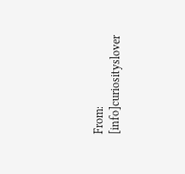From: [info]curiosityslover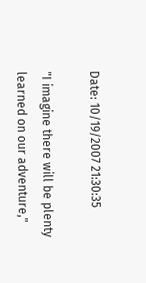Date: 10/19/2007 21:30:35

"I imagine there will be plenty learned on our adventure,"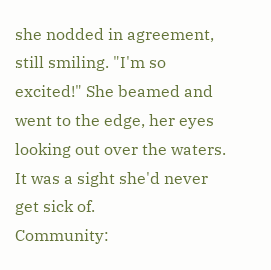she nodded in agreement, still smiling. "I'm so excited!" She beamed and went to the edge, her eyes looking out over the waters. It was a sight she'd never get sick of.
Community: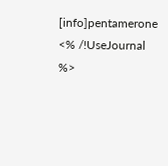[info]pentamerone
<% /!UseJournal %>